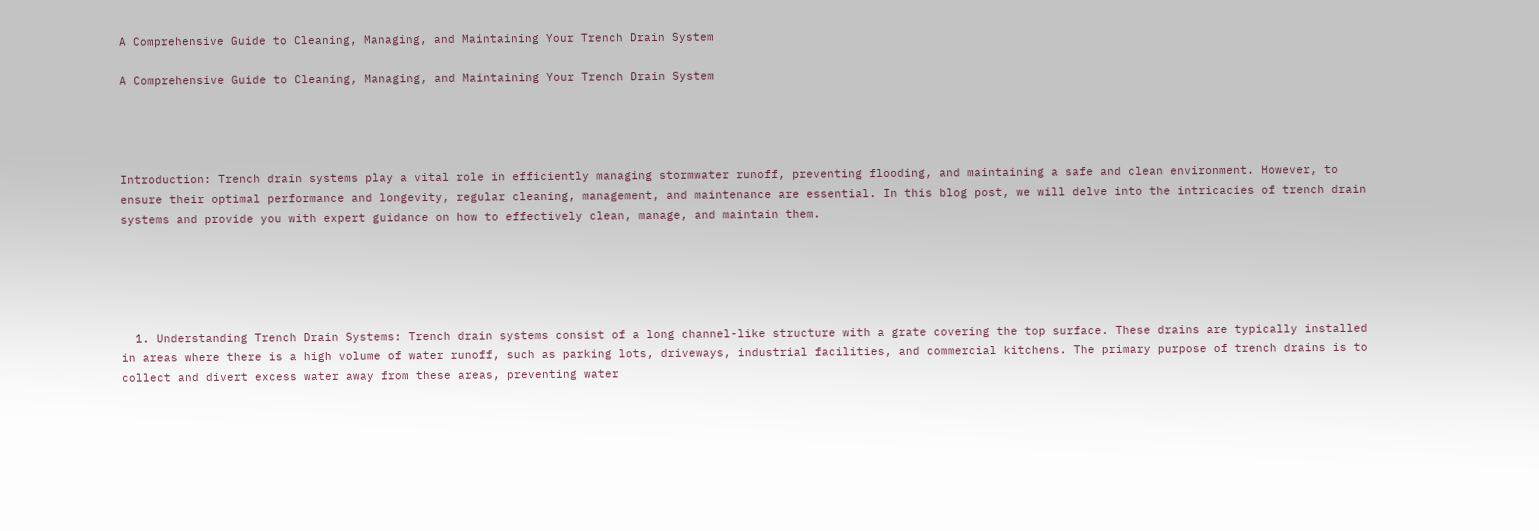A Comprehensive Guide to Cleaning, Managing, and Maintaining Your Trench Drain System

A Comprehensive Guide to Cleaning, Managing, and Maintaining Your Trench Drain System




Introduction: Trench drain systems play a vital role in efficiently managing stormwater runoff, preventing flooding, and maintaining a safe and clean environment. However, to ensure their optimal performance and longevity, regular cleaning, management, and maintenance are essential. In this blog post, we will delve into the intricacies of trench drain systems and provide you with expert guidance on how to effectively clean, manage, and maintain them.





  1. Understanding Trench Drain Systems: Trench drain systems consist of a long channel-like structure with a grate covering the top surface. These drains are typically installed in areas where there is a high volume of water runoff, such as parking lots, driveways, industrial facilities, and commercial kitchens. The primary purpose of trench drains is to collect and divert excess water away from these areas, preventing water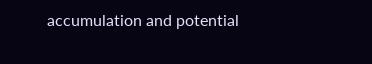accumulation and potential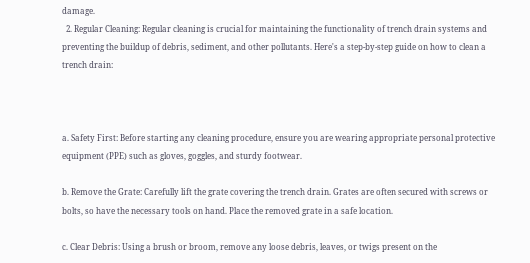damage.
  2. Regular Cleaning: Regular cleaning is crucial for maintaining the functionality of trench drain systems and preventing the buildup of debris, sediment, and other pollutants. Here's a step-by-step guide on how to clean a trench drain:



a. Safety First: Before starting any cleaning procedure, ensure you are wearing appropriate personal protective equipment (PPE) such as gloves, goggles, and sturdy footwear.

b. Remove the Grate: Carefully lift the grate covering the trench drain. Grates are often secured with screws or bolts, so have the necessary tools on hand. Place the removed grate in a safe location.

c. Clear Debris: Using a brush or broom, remove any loose debris, leaves, or twigs present on the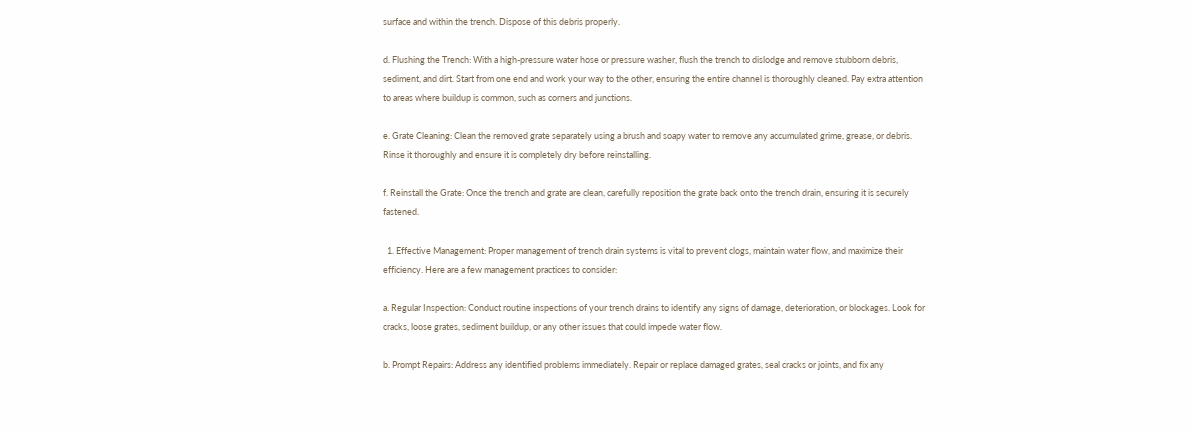surface and within the trench. Dispose of this debris properly.

d. Flushing the Trench: With a high-pressure water hose or pressure washer, flush the trench to dislodge and remove stubborn debris, sediment, and dirt. Start from one end and work your way to the other, ensuring the entire channel is thoroughly cleaned. Pay extra attention to areas where buildup is common, such as corners and junctions.

e. Grate Cleaning: Clean the removed grate separately using a brush and soapy water to remove any accumulated grime, grease, or debris. Rinse it thoroughly and ensure it is completely dry before reinstalling.

f. Reinstall the Grate: Once the trench and grate are clean, carefully reposition the grate back onto the trench drain, ensuring it is securely fastened.

  1. Effective Management: Proper management of trench drain systems is vital to prevent clogs, maintain water flow, and maximize their efficiency. Here are a few management practices to consider:

a. Regular Inspection: Conduct routine inspections of your trench drains to identify any signs of damage, deterioration, or blockages. Look for cracks, loose grates, sediment buildup, or any other issues that could impede water flow.

b. Prompt Repairs: Address any identified problems immediately. Repair or replace damaged grates, seal cracks or joints, and fix any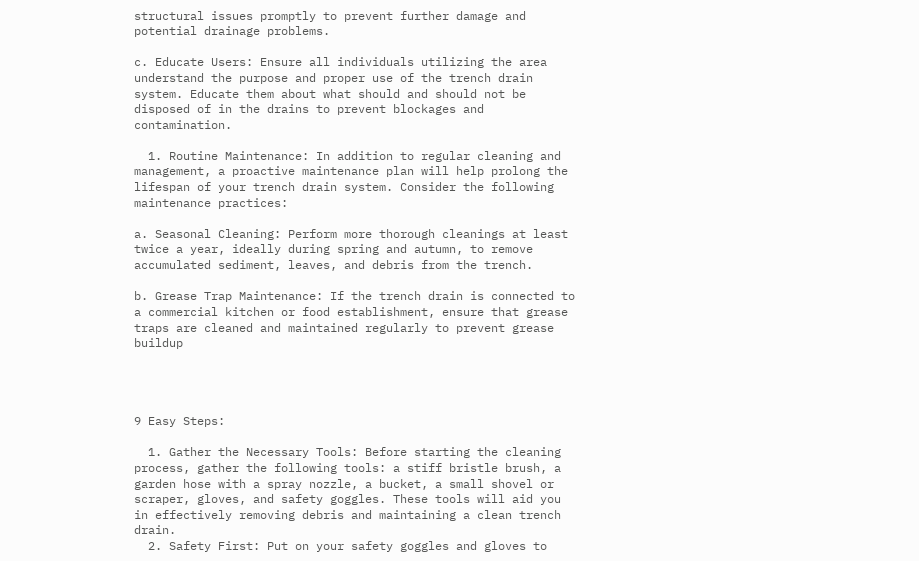structural issues promptly to prevent further damage and potential drainage problems.

c. Educate Users: Ensure all individuals utilizing the area understand the purpose and proper use of the trench drain system. Educate them about what should and should not be disposed of in the drains to prevent blockages and contamination.

  1. Routine Maintenance: In addition to regular cleaning and management, a proactive maintenance plan will help prolong the lifespan of your trench drain system. Consider the following maintenance practices:

a. Seasonal Cleaning: Perform more thorough cleanings at least twice a year, ideally during spring and autumn, to remove accumulated sediment, leaves, and debris from the trench.

b. Grease Trap Maintenance: If the trench drain is connected to a commercial kitchen or food establishment, ensure that grease traps are cleaned and maintained regularly to prevent grease buildup




9 Easy Steps:

  1. Gather the Necessary Tools: Before starting the cleaning process, gather the following tools: a stiff bristle brush, a garden hose with a spray nozzle, a bucket, a small shovel or scraper, gloves, and safety goggles. These tools will aid you in effectively removing debris and maintaining a clean trench drain.
  2. Safety First: Put on your safety goggles and gloves to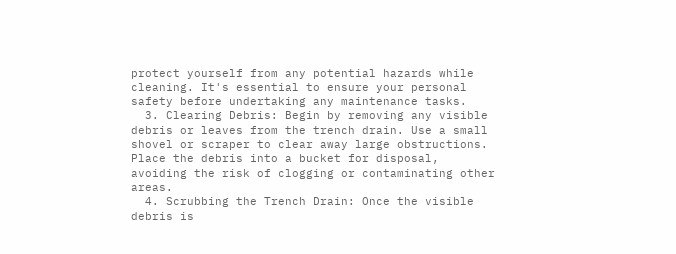protect yourself from any potential hazards while cleaning. It's essential to ensure your personal safety before undertaking any maintenance tasks.
  3. Clearing Debris: Begin by removing any visible debris or leaves from the trench drain. Use a small shovel or scraper to clear away large obstructions. Place the debris into a bucket for disposal, avoiding the risk of clogging or contaminating other areas.
  4. Scrubbing the Trench Drain: Once the visible debris is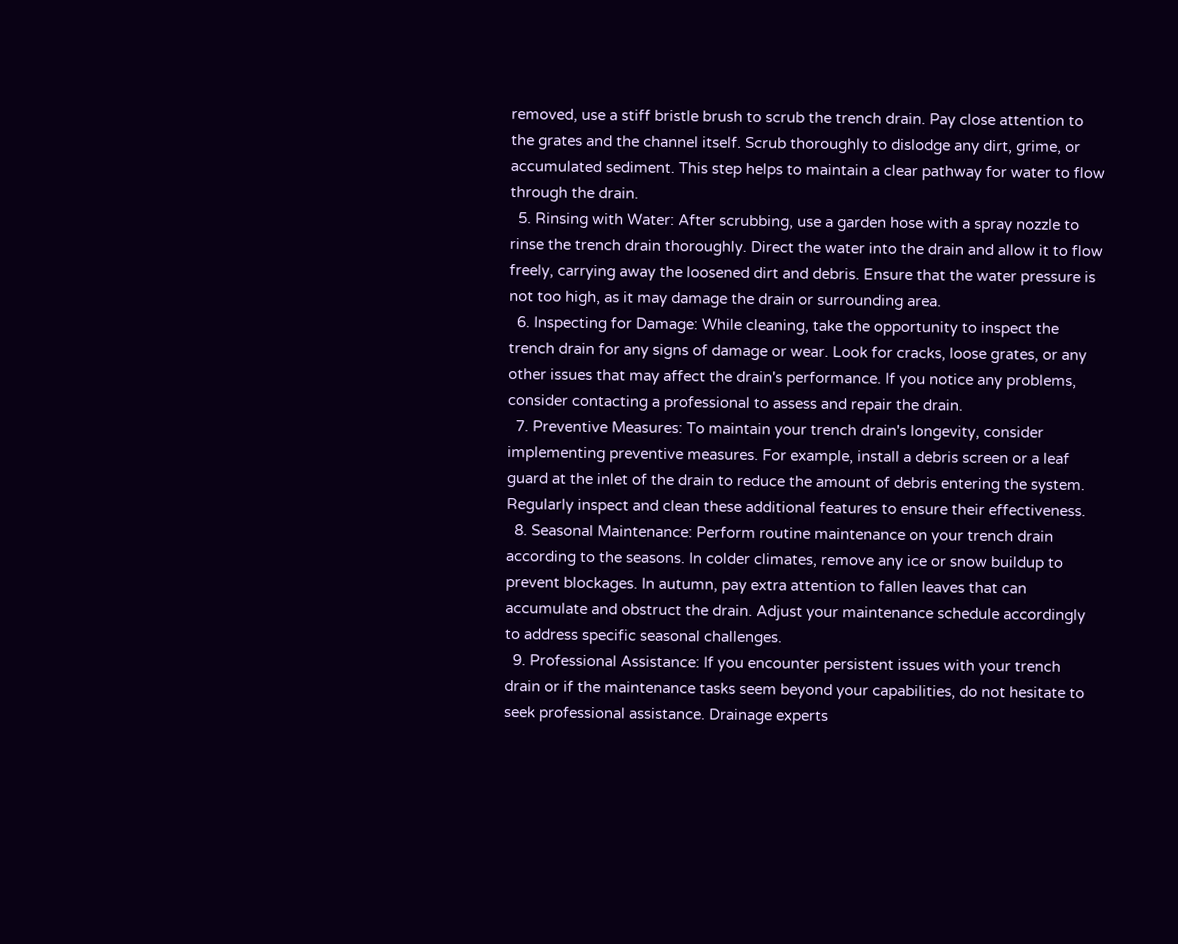removed, use a stiff bristle brush to scrub the trench drain. Pay close attention to the grates and the channel itself. Scrub thoroughly to dislodge any dirt, grime, or accumulated sediment. This step helps to maintain a clear pathway for water to flow through the drain.
  5. Rinsing with Water: After scrubbing, use a garden hose with a spray nozzle to rinse the trench drain thoroughly. Direct the water into the drain and allow it to flow freely, carrying away the loosened dirt and debris. Ensure that the water pressure is not too high, as it may damage the drain or surrounding area.
  6. Inspecting for Damage: While cleaning, take the opportunity to inspect the trench drain for any signs of damage or wear. Look for cracks, loose grates, or any other issues that may affect the drain's performance. If you notice any problems, consider contacting a professional to assess and repair the drain.
  7. Preventive Measures: To maintain your trench drain's longevity, consider implementing preventive measures. For example, install a debris screen or a leaf guard at the inlet of the drain to reduce the amount of debris entering the system. Regularly inspect and clean these additional features to ensure their effectiveness.
  8. Seasonal Maintenance: Perform routine maintenance on your trench drain according to the seasons. In colder climates, remove any ice or snow buildup to prevent blockages. In autumn, pay extra attention to fallen leaves that can accumulate and obstruct the drain. Adjust your maintenance schedule accordingly to address specific seasonal challenges.
  9. Professional Assistance: If you encounter persistent issues with your trench drain or if the maintenance tasks seem beyond your capabilities, do not hesitate to seek professional assistance. Drainage experts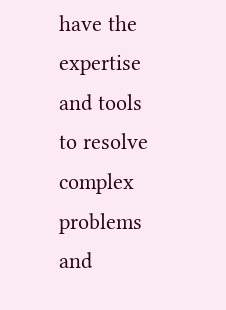have the expertise and tools to resolve complex problems and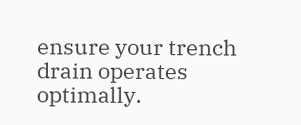ensure your trench drain operates optimally.